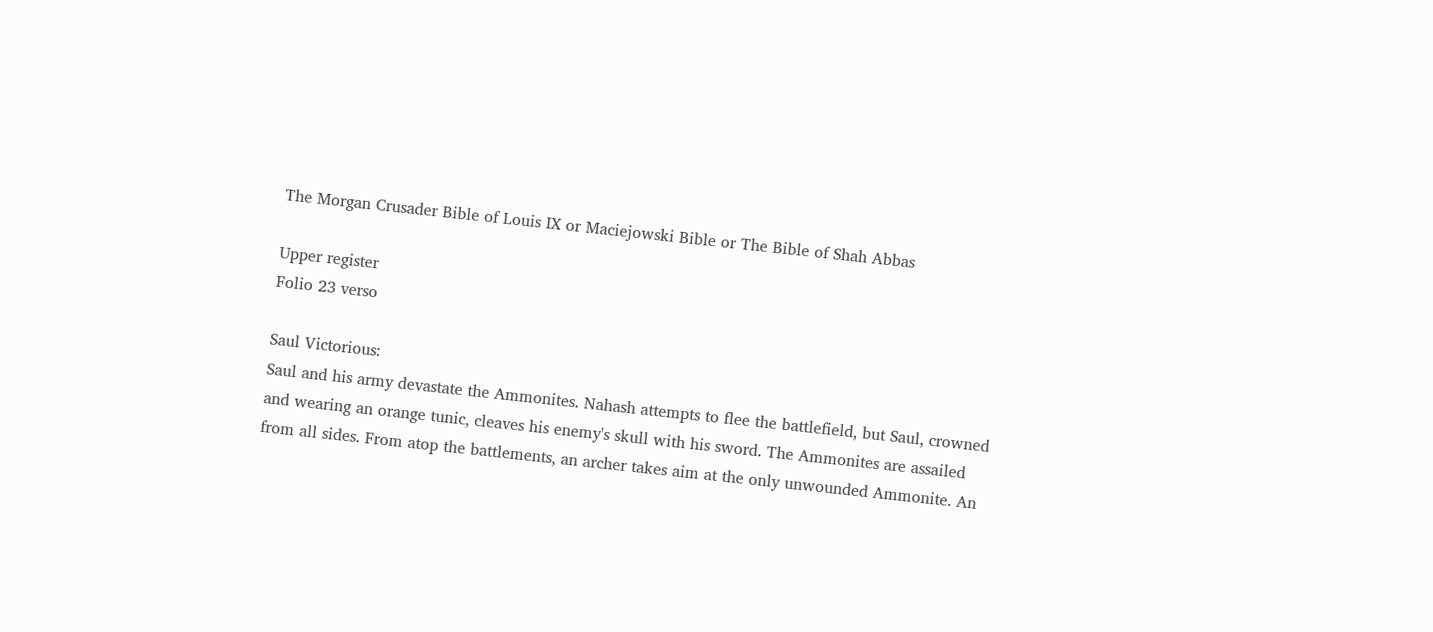The Morgan Crusader Bible of Louis IX or Maciejowski Bible or The Bible of Shah Abbas

Upper register
Folio 23 verso

Saul Victorious:
Saul and his army devastate the Ammonites. Nahash attempts to flee the battlefield, but Saul, crowned and wearing an orange tunic, cleaves his enemy's skull with his sword. The Ammonites are assailed from all sides. From atop the battlements, an archer takes aim at the only unwounded Ammonite. An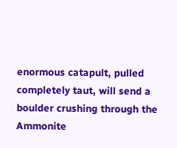enormous catapult, pulled completely taut, will send a boulder crushing through the Ammonite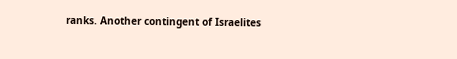ranks. Another contingent of Israelites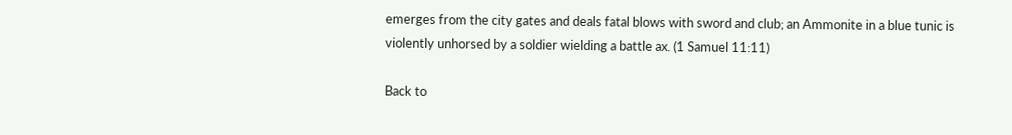emerges from the city gates and deals fatal blows with sword and club; an Ammonite in a blue tunic is violently unhorsed by a soldier wielding a battle ax. (1 Samuel 11:11)

Back to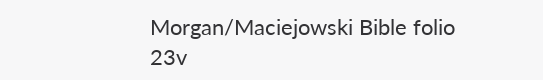Morgan/Maciejowski Bible folio 23v